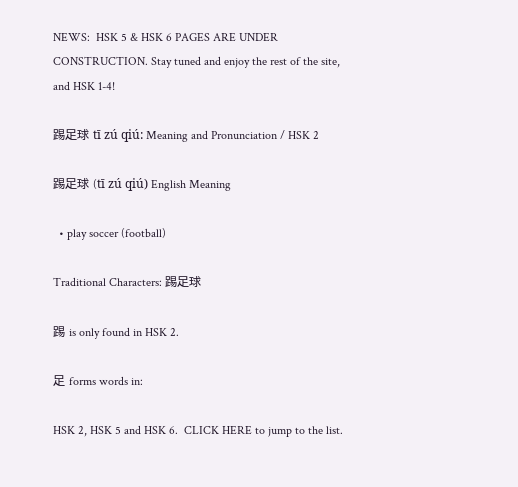NEWS:  HSK 5 & HSK 6 PAGES ARE UNDER CONSTRUCTION. Stay tuned and enjoy the rest of the site, and HSK 1-4!

踢足球 tī zú qiú: Meaning and Pronunciation / HSK 2

踢足球 (tī zú qiú) English Meaning

  • play soccer (football)

Traditional Characters: 踢足球

踢 is only found in HSK 2.

足 forms words in:

HSK 2, HSK 5 and HSK 6.  CLICK HERE to jump to the list.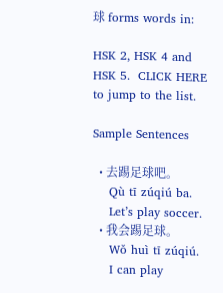球 forms words in:

HSK 2, HSK 4 and HSK 5.  CLICK HERE to jump to the list.

Sample Sentences

  • 去踢足球吧。
    Qù tī zúqiú ba.
    Let’s play soccer.
  • 我会踢足球。
    Wǒ huì tī zúqiú.
    I can play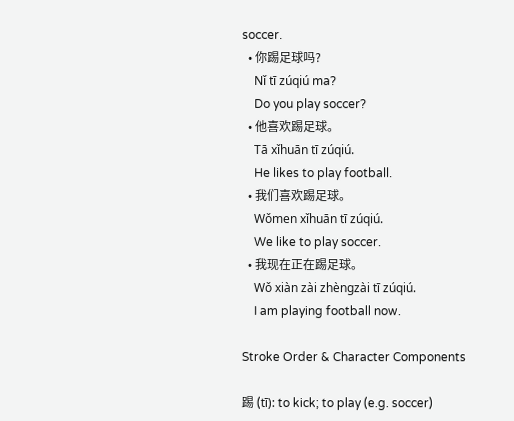soccer.
  • 你踢足球吗?
    Nǐ tī zúqiú ma?
    Do you play soccer?
  • 他喜欢踢足球。
    Tā xǐhuān tī zúqiú.
    He likes to play football.
  • 我们喜欢踢足球。
    Wǒmen xǐhuān tī zúqiú.
    We like to play soccer.
  • 我现在正在踢足球。
    Wǒ xiàn zài zhèngzài tī zúqiú.
    I am playing football now.

Stroke Order & Character Components

踢 (tī): to kick; to play (e.g. soccer)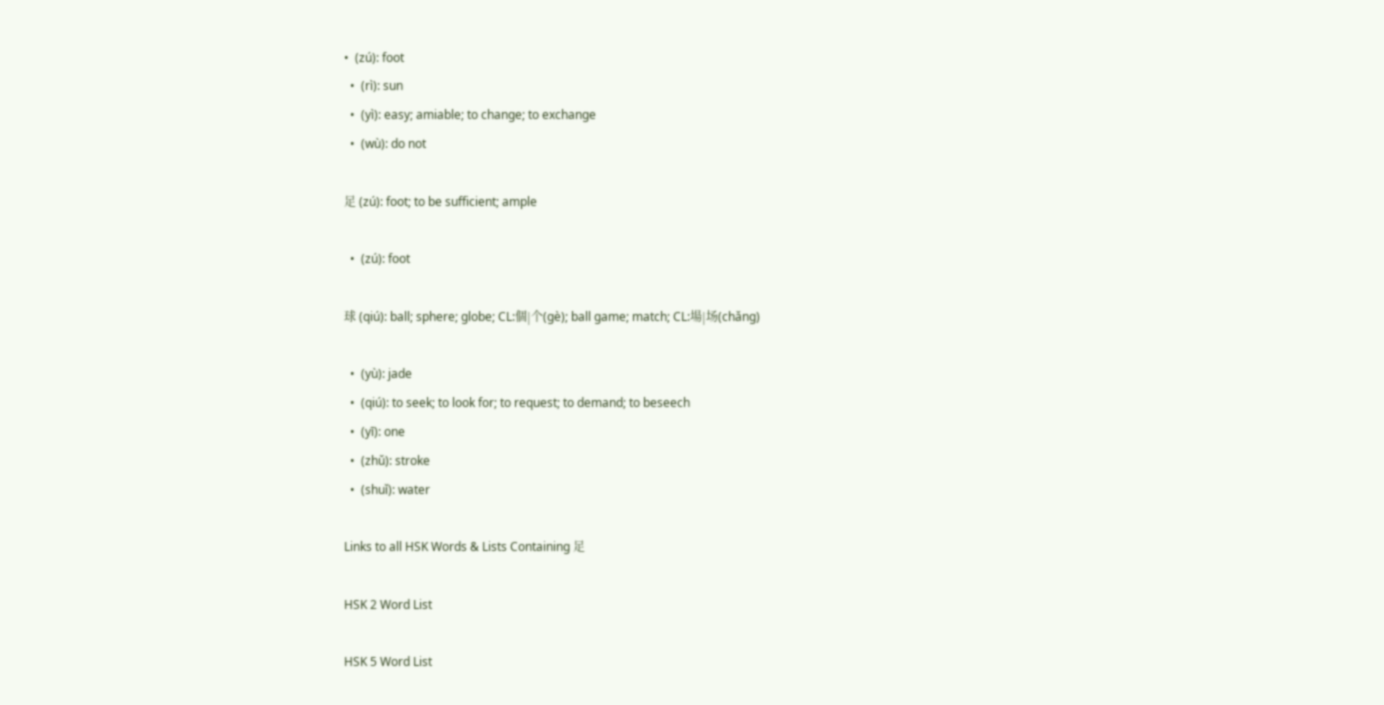•  (zú): foot
  •  (rì): sun
  •  (yì): easy; amiable; to change; to exchange
  •  (wù): do not

足 (zú): foot; to be sufficient; ample

  •  (zú): foot

球 (qiú): ball; sphere; globe; CL:個|个(gè); ball game; match; CL:場|场(chǎng)

  •  (yù): jade
  •  (qiú): to seek; to look for; to request; to demand; to beseech
  •  (yī): one
  •  (zhǔ): stroke
  •  (shuǐ): water

Links to all HSK Words & Lists Containing 足

HSK 2 Word List

HSK 5 Word List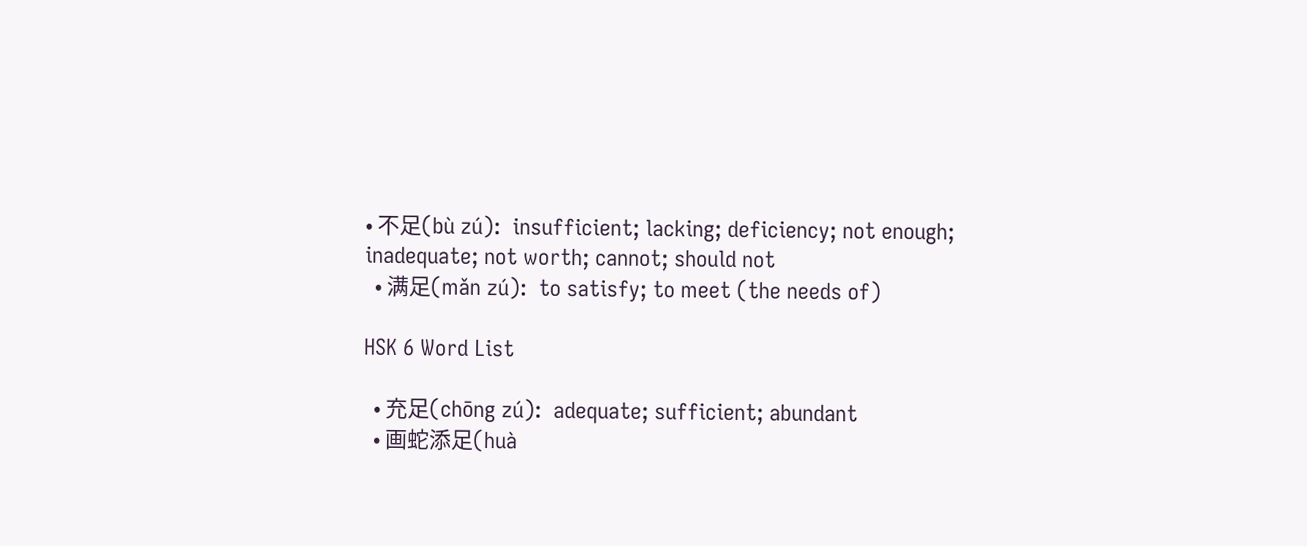• 不足(bù zú):  insufficient; lacking; deficiency; not enough; inadequate; not worth; cannot; should not
  • 满足(mǎn zú):  to satisfy; to meet (the needs of)

HSK 6 Word List

  • 充足(chōng zú):  adequate; sufficient; abundant
  • 画蛇添足(huà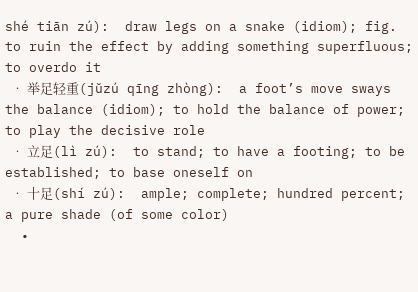shé tiān zú):  draw legs on a snake (idiom); fig. to ruin the effect by adding something superfluous; to overdo it
  • 举足轻重(jǔzú qīng zhòng):  a foot’s move sways the balance (idiom); to hold the balance of power; to play the decisive role
  • 立足(lì zú):  to stand; to have a footing; to be established; to base oneself on
  • 十足(shí zú):  ample; complete; hundred percent; a pure shade (of some color)
  •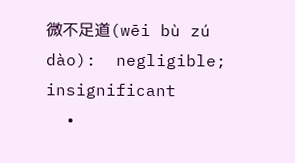微不足道(wēi bù zú dào):  negligible; insignificant
  •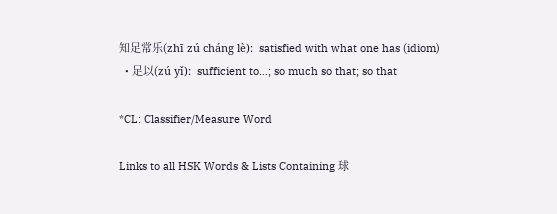知足常乐(zhī zú cháng lè):  satisfied with what one has (idiom)
  • 足以(zú yǐ):  sufficient to…; so much so that; so that

*CL: Classifier/Measure Word

Links to all HSK Words & Lists Containing 球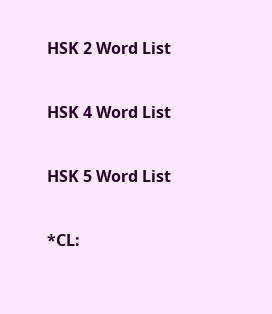HSK 2 Word List

HSK 4 Word List

HSK 5 Word List

*CL: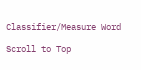Classifier/Measure Word

Scroll to Top